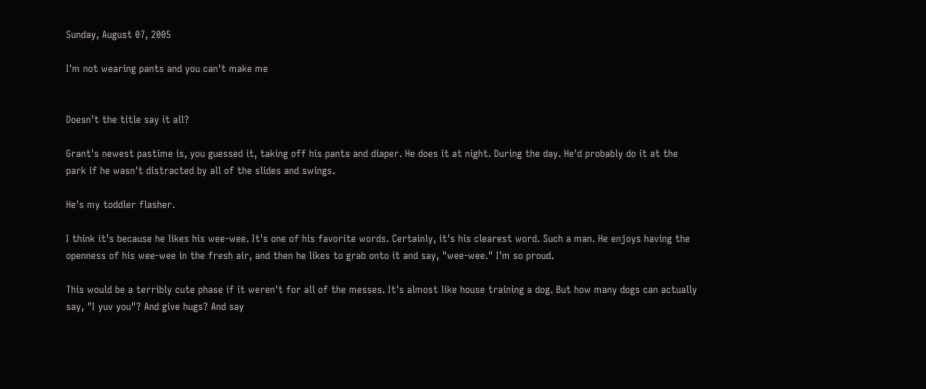Sunday, August 07, 2005

I'm not wearing pants and you can't make me


Doesn't the title say it all?

Grant's newest pastime is, you guessed it, taking off his pants and diaper. He does it at night. During the day. He'd probably do it at the park if he wasn't distracted by all of the slides and swings.

He's my toddler flasher.

I think it's because he likes his wee-wee. It's one of his favorite words. Certainly, it's his clearest word. Such a man. He enjoys having the openness of his wee-wee in the fresh air, and then he likes to grab onto it and say, "wee-wee." I'm so proud.

This would be a terribly cute phase if it weren't for all of the messes. It's almost like house training a dog. But how many dogs can actually say, "I yuv you"? And give hugs? And say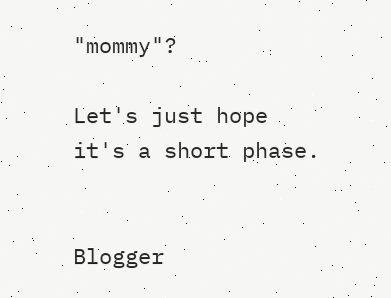"mommy"?

Let's just hope it's a short phase.


Blogger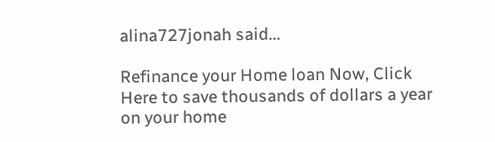alina727jonah said...

Refinance your Home loan Now, Click Here to save thousands of dollars a year on your home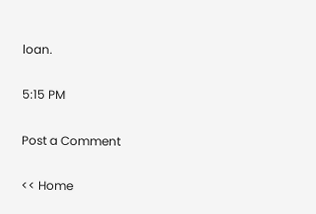loan.

5:15 PM

Post a Comment

<< Home